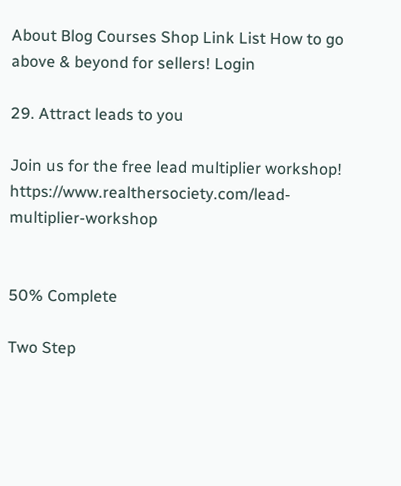About Blog Courses Shop Link List How to go above & beyond for sellers! Login

29. Attract leads to you

Join us for the free lead multiplier workshop! https://www.realthersociety.com/lead-multiplier-workshop


50% Complete

Two Step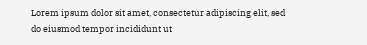Lorem ipsum dolor sit amet, consectetur adipiscing elit, sed do eiusmod tempor incididunt ut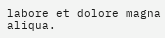labore et dolore magna aliqua.